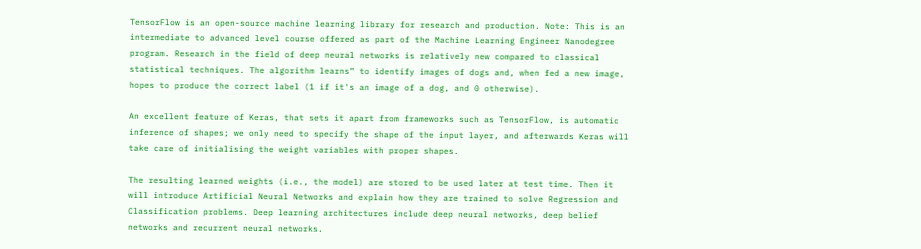TensorFlow is an open-source machine learning library for research and production. Note: This is an intermediate to advanced level course offered as part of the Machine Learning Engineer Nanodegree program. Research in the field of deep neural networks is relatively new compared to classical statistical techniques. The algorithm learns” to identify images of dogs and, when fed a new image, hopes to produce the correct label (1 if it's an image of a dog, and 0 otherwise).

An excellent feature of Keras, that sets it apart from frameworks such as TensorFlow, is automatic inference of shapes; we only need to specify the shape of the input layer, and afterwards Keras will take care of initialising the weight variables with proper shapes.

The resulting learned weights (i.e., the model) are stored to be used later at test time. Then it will introduce Artificial Neural Networks and explain how they are trained to solve Regression and Classification problems. Deep learning architectures include deep neural networks, deep belief networks and recurrent neural networks.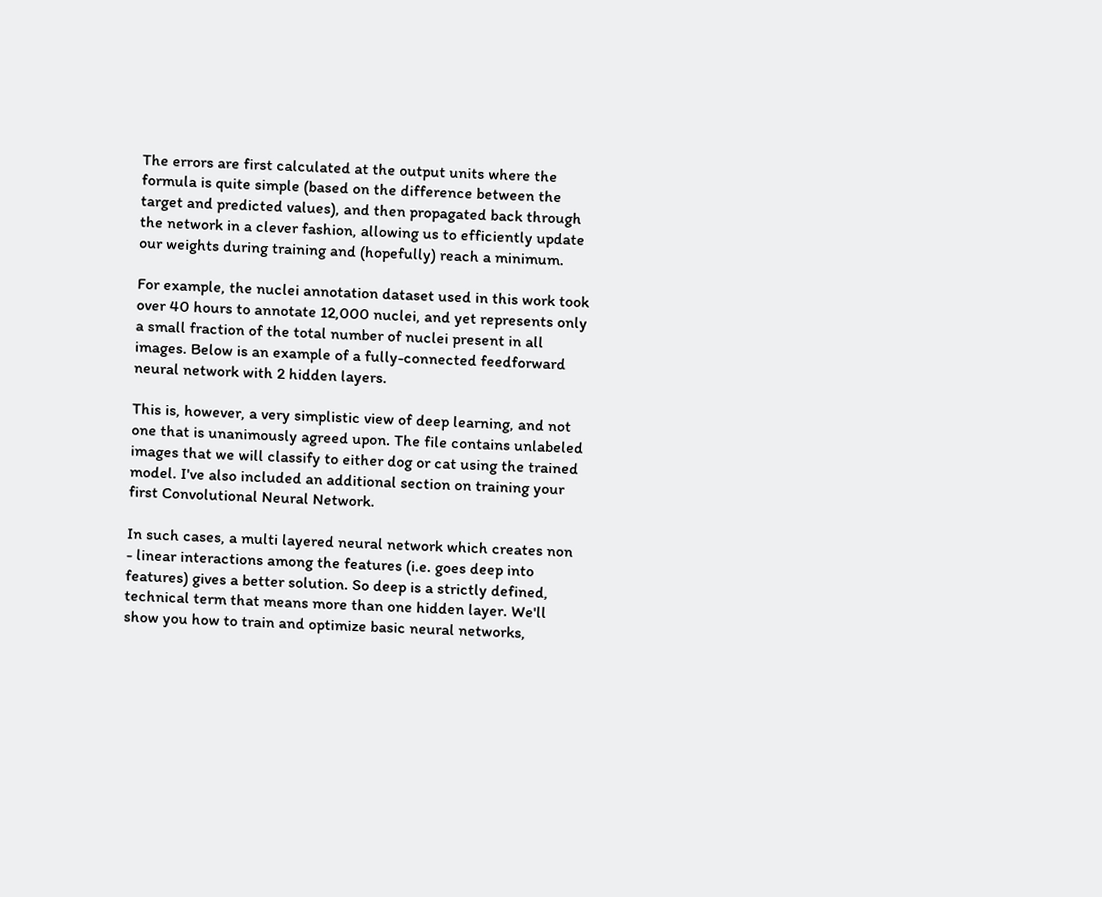The errors are first calculated at the output units where the formula is quite simple (based on the difference between the target and predicted values), and then propagated back through the network in a clever fashion, allowing us to efficiently update our weights during training and (hopefully) reach a minimum.

For example, the nuclei annotation dataset used in this work took over 40 hours to annotate 12,000 nuclei, and yet represents only a small fraction of the total number of nuclei present in all images. Below is an example of a fully-connected feedforward neural network with 2 hidden layers.

This is, however, a very simplistic view of deep learning, and not one that is unanimously agreed upon. The file contains unlabeled images that we will classify to either dog or cat using the trained model. I've also included an additional section on training your first Convolutional Neural Network.

In such cases, a multi layered neural network which creates non - linear interactions among the features (i.e. goes deep into features) gives a better solution. So deep is a strictly defined, technical term that means more than one hidden layer. We'll show you how to train and optimize basic neural networks,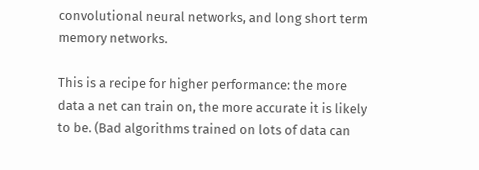convolutional neural networks, and long short term memory networks.

This is a recipe for higher performance: the more data a net can train on, the more accurate it is likely to be. (Bad algorithms trained on lots of data can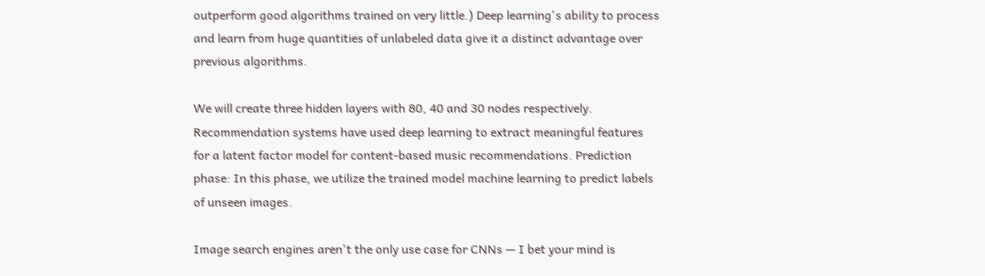outperform good algorithms trained on very little.) Deep learning's ability to process and learn from huge quantities of unlabeled data give it a distinct advantage over previous algorithms.

We will create three hidden layers with 80, 40 and 30 nodes respectively. Recommendation systems have used deep learning to extract meaningful features for a latent factor model for content-based music recommendations. Prediction phase: In this phase, we utilize the trained model machine learning to predict labels of unseen images.

Image search engines aren't the only use case for CNNs — I bet your mind is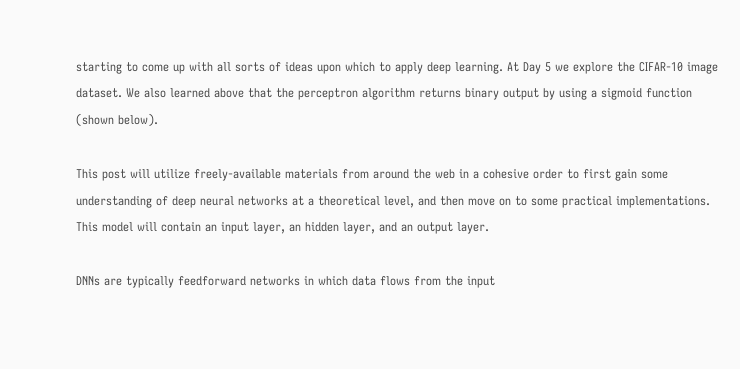starting to come up with all sorts of ideas upon which to apply deep learning. At Day 5 we explore the CIFAR-10 image dataset. We also learned above that the perceptron algorithm returns binary output by using a sigmoid function (shown below).

This post will utilize freely-available materials from around the web in a cohesive order to first gain some understanding of deep neural networks at a theoretical level, and then move on to some practical implementations. This model will contain an input layer, an hidden layer, and an output layer.

DNNs are typically feedforward networks in which data flows from the input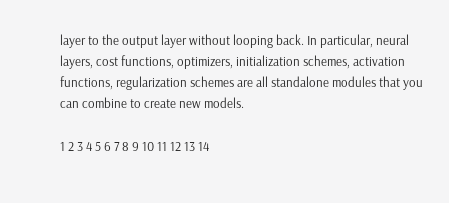layer to the output layer without looping back. In particular, neural layers, cost functions, optimizers, initialization schemes, activation functions, regularization schemes are all standalone modules that you can combine to create new models.

1 2 3 4 5 6 7 8 9 10 11 12 13 14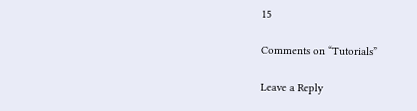15

Comments on “Tutorials”

Leave a Reply